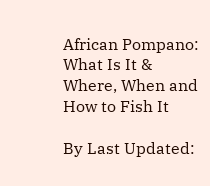African Pompano: What Is It & Where, When and How to Fish It

By Last Updated: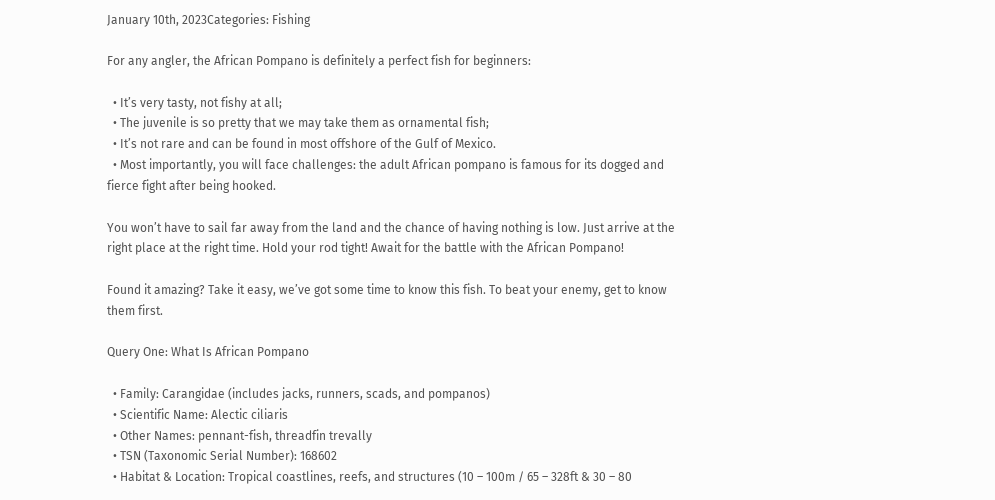January 10th, 2023Categories: Fishing

For any angler, the African Pompano is definitely a perfect fish for beginners:

  • It’s very tasty, not fishy at all;
  • The juvenile is so pretty that we may take them as ornamental fish;
  • It’s not rare and can be found in most offshore of the Gulf of Mexico.
  • Most importantly, you will face challenges: the adult African pompano is famous for its dogged and fierce fight after being hooked.

You won’t have to sail far away from the land and the chance of having nothing is low. Just arrive at the right place at the right time. Hold your rod tight! Await for the battle with the African Pompano!

Found it amazing? Take it easy, we’ve got some time to know this fish. To beat your enemy, get to know them first.

Query One: What Is African Pompano

  • Family: Carangidae (includes jacks, runners, scads, and pompanos)
  • Scientific Name: Alectic ciliaris
  • Other Names: pennant-fish, threadfin trevally
  • TSN (Taxonomic Serial Number): 168602
  • Habitat & Location: Tropical coastlines, reefs, and structures (10 – 100m / 65 – 328ft & 30 – 80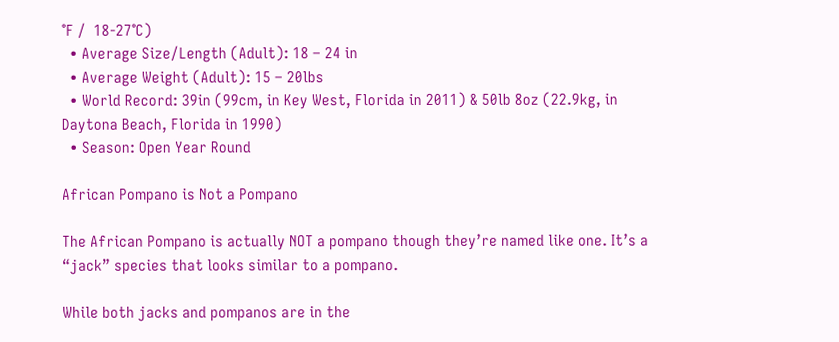°F /  18-27°C)
  • Average Size/Length (Adult): 18 – 24 in
  • Average Weight (Adult): 15 – 20lbs
  • World Record: 39in (99cm, in Key West, Florida in 2011) & 50lb 8oz (22.9kg, in Daytona Beach, Florida in 1990)
  • Season: Open Year Round

African Pompano is Not a Pompano

The African Pompano is actually NOT a pompano though they’re named like one. It’s a “jack” species that looks similar to a pompano.

While both jacks and pompanos are in the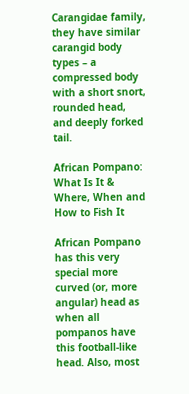Carangidae family, they have similar carangid body types – a compressed body with a short snort, rounded head, and deeply forked tail.

African Pompano: What Is It & Where, When and How to Fish It

African Pompano has this very special more curved (or, more angular) head as when all pompanos have this football-like head. Also, most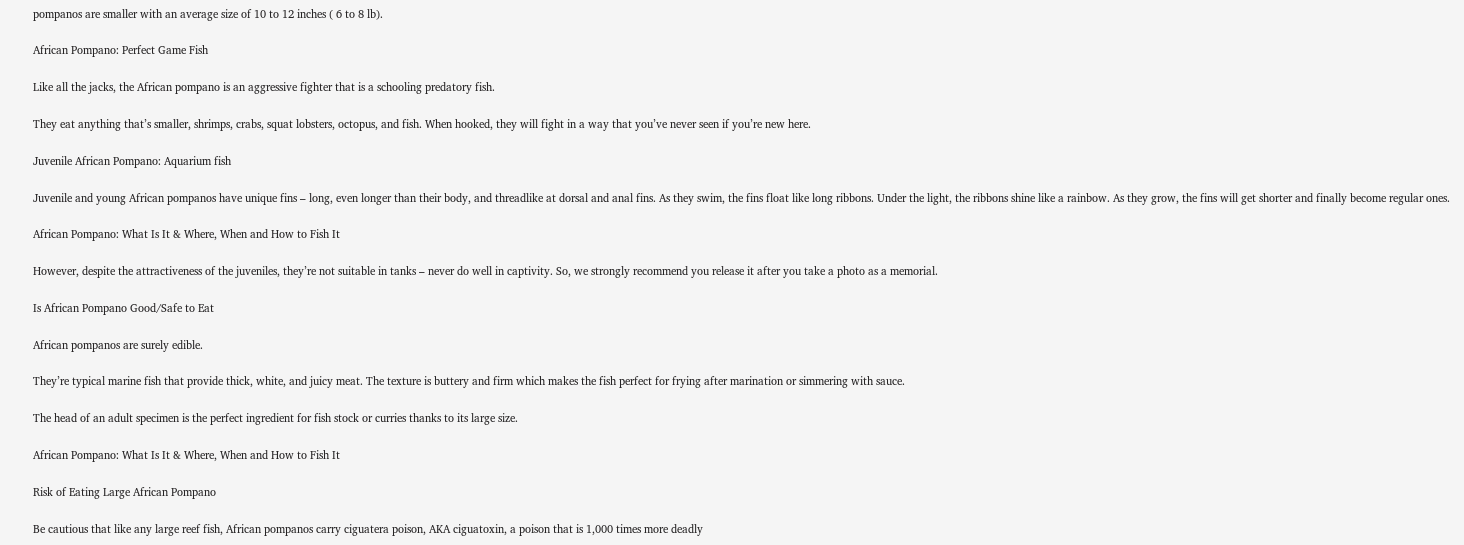pompanos are smaller with an average size of 10 to 12 inches ( 6 to 8 lb).

African Pompano: Perfect Game Fish

Like all the jacks, the African pompano is an aggressive fighter that is a schooling predatory fish.

They eat anything that’s smaller, shrimps, crabs, squat lobsters, octopus, and fish. When hooked, they will fight in a way that you’ve never seen if you’re new here.

Juvenile African Pompano: Aquarium fish

Juvenile and young African pompanos have unique fins – long, even longer than their body, and threadlike at dorsal and anal fins. As they swim, the fins float like long ribbons. Under the light, the ribbons shine like a rainbow. As they grow, the fins will get shorter and finally become regular ones.

African Pompano: What Is It & Where, When and How to Fish It

However, despite the attractiveness of the juveniles, they’re not suitable in tanks – never do well in captivity. So, we strongly recommend you release it after you take a photo as a memorial.

Is African Pompano Good/Safe to Eat

African pompanos are surely edible.

They’re typical marine fish that provide thick, white, and juicy meat. The texture is buttery and firm which makes the fish perfect for frying after marination or simmering with sauce.

The head of an adult specimen is the perfect ingredient for fish stock or curries thanks to its large size.

African Pompano: What Is It & Where, When and How to Fish It

Risk of Eating Large African Pompano

Be cautious that like any large reef fish, African pompanos carry ciguatera poison, AKA ciguatoxin, a poison that is 1,000 times more deadly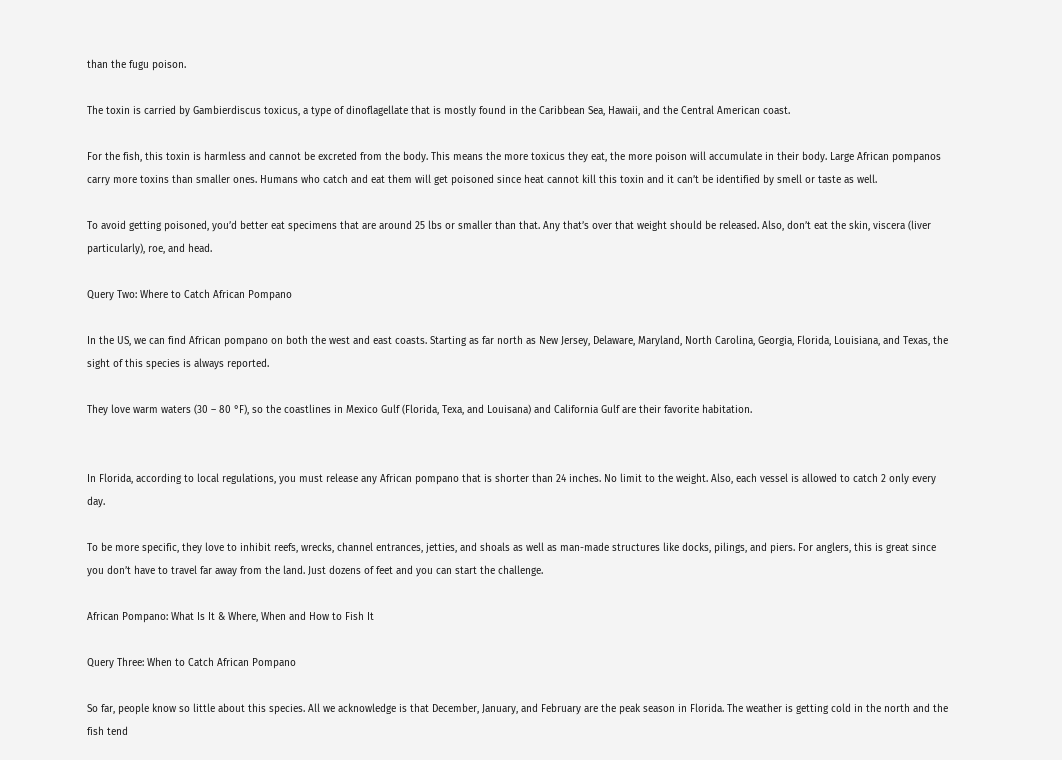than the fugu poison.

The toxin is carried by Gambierdiscus toxicus, a type of dinoflagellate that is mostly found in the Caribbean Sea, Hawaii, and the Central American coast.

For the fish, this toxin is harmless and cannot be excreted from the body. This means the more toxicus they eat, the more poison will accumulate in their body. Large African pompanos carry more toxins than smaller ones. Humans who catch and eat them will get poisoned since heat cannot kill this toxin and it can’t be identified by smell or taste as well.

To avoid getting poisoned, you’d better eat specimens that are around 25 lbs or smaller than that. Any that’s over that weight should be released. Also, don’t eat the skin, viscera (liver particularly), roe, and head.

Query Two: Where to Catch African Pompano

In the US, we can find African pompano on both the west and east coasts. Starting as far north as New Jersey, Delaware, Maryland, North Carolina, Georgia, Florida, Louisiana, and Texas, the sight of this species is always reported.

They love warm waters (30 – 80 °F), so the coastlines in Mexico Gulf (Florida, Texa, and Louisana) and California Gulf are their favorite habitation.


In Florida, according to local regulations, you must release any African pompano that is shorter than 24 inches. No limit to the weight. Also, each vessel is allowed to catch 2 only every day.

To be more specific, they love to inhibit reefs, wrecks, channel entrances, jetties, and shoals as well as man-made structures like docks, pilings, and piers. For anglers, this is great since you don’t have to travel far away from the land. Just dozens of feet and you can start the challenge.

African Pompano: What Is It & Where, When and How to Fish It

Query Three: When to Catch African Pompano

So far, people know so little about this species. All we acknowledge is that December, January, and February are the peak season in Florida. The weather is getting cold in the north and the fish tend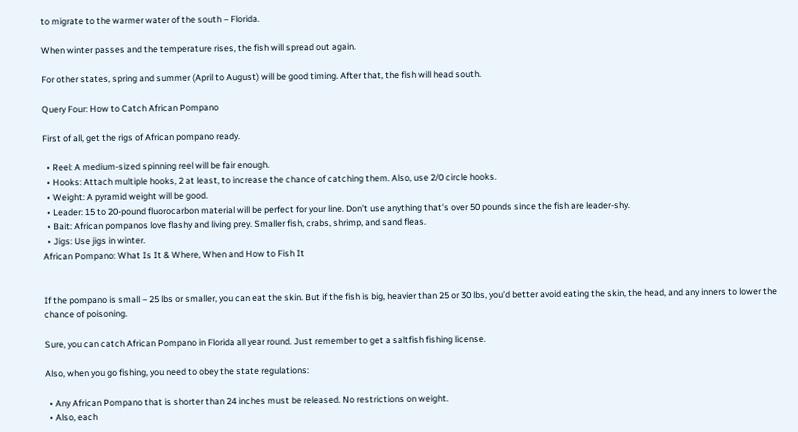to migrate to the warmer water of the south – Florida.

When winter passes and the temperature rises, the fish will spread out again.

For other states, spring and summer (April to August) will be good timing. After that, the fish will head south.

Query Four: How to Catch African Pompano

First of all, get the rigs of African pompano ready.

  • Reel: A medium-sized spinning reel will be fair enough.
  • Hooks: Attach multiple hooks, 2 at least, to increase the chance of catching them. Also, use 2/0 circle hooks.
  • Weight: A pyramid weight will be good.
  • Leader: 15 to 20-pound fluorocarbon material will be perfect for your line. Don’t use anything that’s over 50 pounds since the fish are leader-shy.
  • Bait: African pompanos love flashy and living prey. Smaller fish, crabs, shrimp, and sand fleas.
  • Jigs: Use jigs in winter.
African Pompano: What Is It & Where, When and How to Fish It


If the pompano is small – 25 lbs or smaller, you can eat the skin. But if the fish is big, heavier than 25 or 30 lbs, you’d better avoid eating the skin, the head, and any inners to lower the chance of poisoning.

Sure, you can catch African Pompano in Florida all year round. Just remember to get a saltfish fishing license.

Also, when you go fishing, you need to obey the state regulations:

  • Any African Pompano that is shorter than 24 inches must be released. No restrictions on weight.
  • Also, each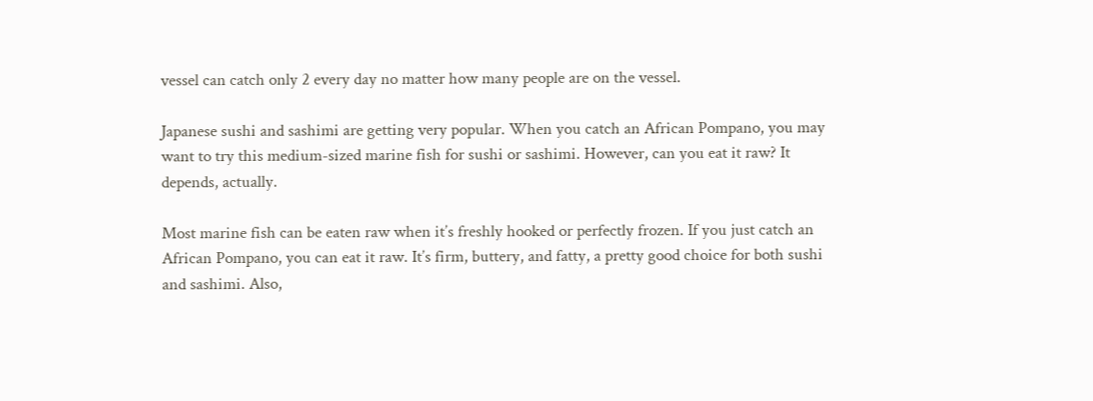vessel can catch only 2 every day no matter how many people are on the vessel.

Japanese sushi and sashimi are getting very popular. When you catch an African Pompano, you may want to try this medium-sized marine fish for sushi or sashimi. However, can you eat it raw? It depends, actually.

Most marine fish can be eaten raw when it’s freshly hooked or perfectly frozen. If you just catch an African Pompano, you can eat it raw. It’s firm, buttery, and fatty, a pretty good choice for both sushi and sashimi. Also,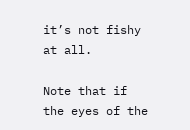it’s not fishy at all.

Note that if the eyes of the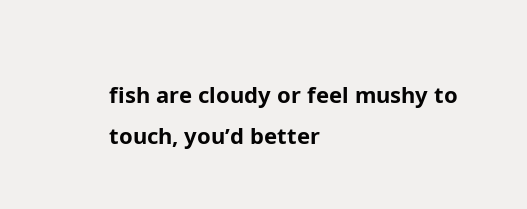fish are cloudy or feel mushy to touch, you’d better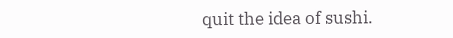quit the idea of sushi.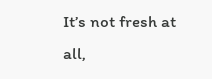It’s not fresh at all,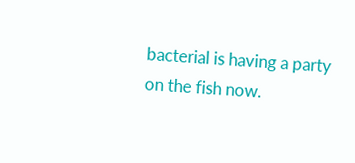bacterial is having a party on the fish now.